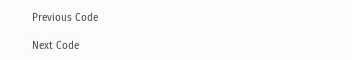Previous Code

Next Code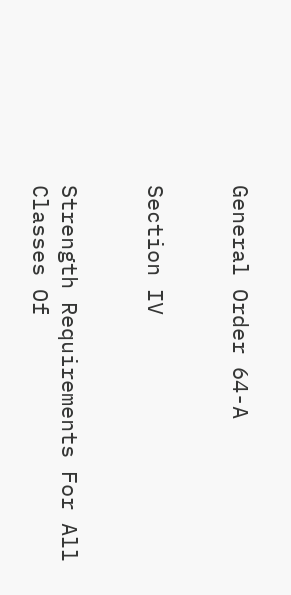General Order 64-A


Section IV


Strength Requirements For All Classes Of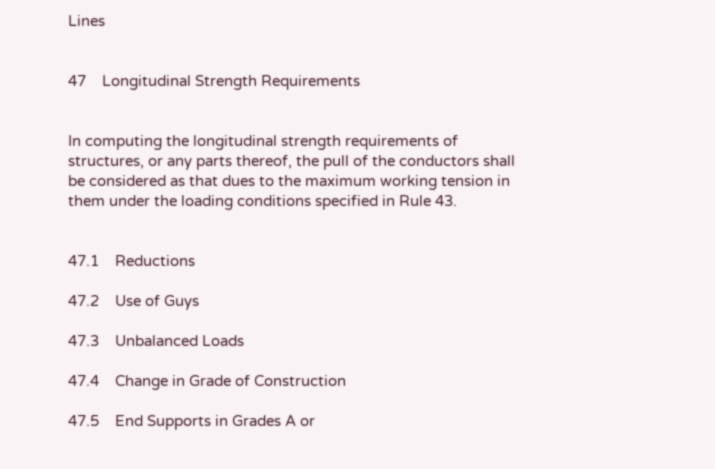Lines


47    Longitudinal Strength Requirements


In computing the longitudinal strength requirements of structures, or any parts thereof, the pull of the conductors shall be considered as that dues to the maximum working tension in them under the loading conditions specified in Rule 43.


47.1    Reductions

47.2    Use of Guys

47.3    Unbalanced Loads

47.4    Change in Grade of Construction

47.5    End Supports in Grades A or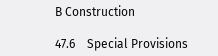B Construction

47.6    Special Provisions